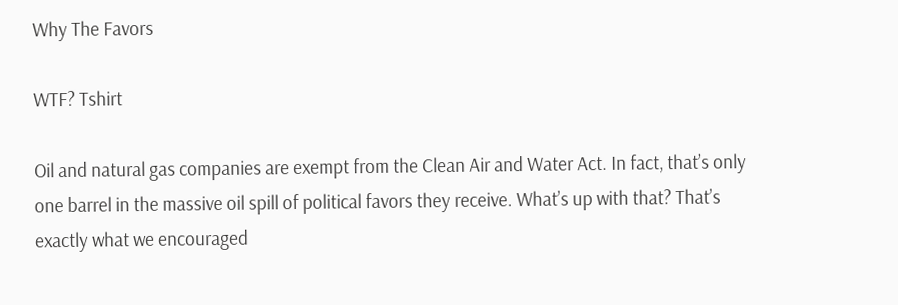Why The Favors

WTF? Tshirt

Oil and natural gas companies are exempt from the Clean Air and Water Act. In fact, that’s only one barrel in the massive oil spill of political favors they receive. What’s up with that? That’s exactly what we encouraged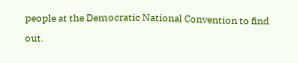people at the Democratic National Convention to find out.